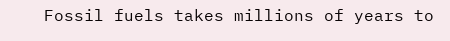Fossil fuels takes millions of years to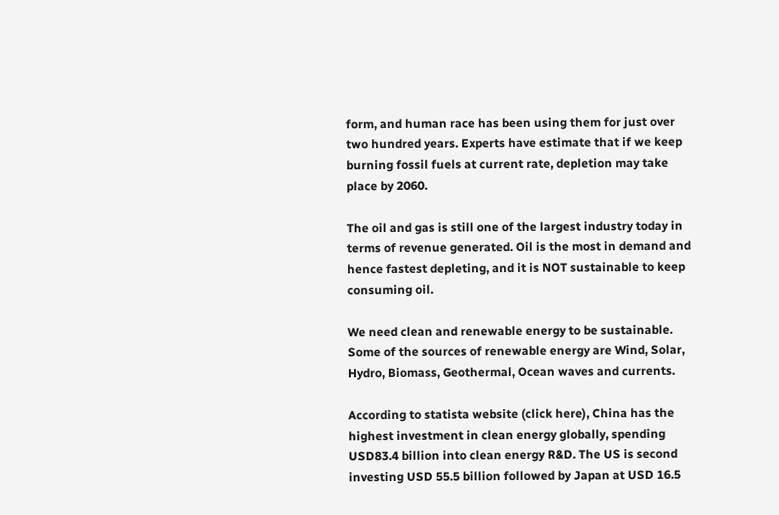form, and human race has been using them for just over two hundred years. Experts have estimate that if we keep burning fossil fuels at current rate, depletion may take place by 2060.

The oil and gas is still one of the largest industry today in terms of revenue generated. Oil is the most in demand and hence fastest depleting, and it is NOT sustainable to keep consuming oil.

We need clean and renewable energy to be sustainable.  Some of the sources of renewable energy are Wind, Solar, Hydro, Biomass, Geothermal, Ocean waves and currents.

According to statista website (click here), China has the highest investment in clean energy globally, spending USD83.4 billion into clean energy R&D. The US is second investing USD 55.5 billion followed by Japan at USD 16.5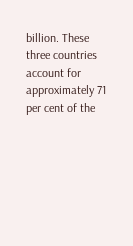billion. These three countries account for approximately 71 per cent of the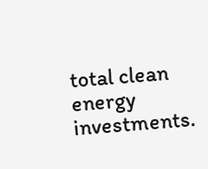total clean energy investments.